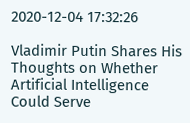2020-12-04 17:32:26

Vladimir Putin Shares His Thoughts on Whether Artificial Intelligence Could Serve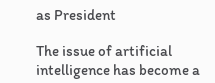as President

The issue of artificial intelligence has become a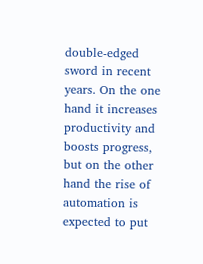double-edged sword in recent years. On the one hand it increases productivity and boosts progress, but on the other hand the rise of automation is expected to put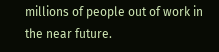millions of people out of work in the near future.